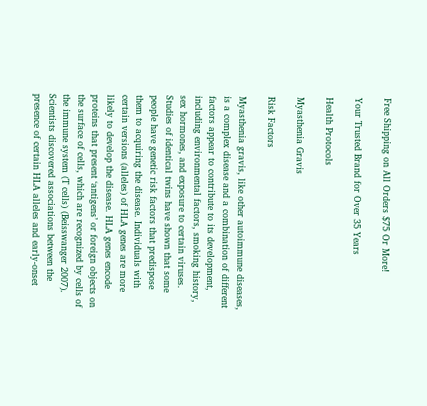Free Shipping on All Orders $75 Or More!

Your Trusted Brand for Over 35 Years

Health Protocols

Myasthenia Gravis

Risk Factors

Myasthenia gravis, like other autoimmune diseases, is a complex disease and a combination of different factors appear to contribute to its development, including environmental factors, smoking history, sex hormones, and exposure to certain viruses. Studies of identical twins have shown that some people have genetic risk factors that predispose them to acquiring the disease. Individuals with certain versions (alleles) of HLA genes are more likely to develop the disease. HLA genes encode proteins that present ‘antigens’ or foreign objects on the surface of cells, which are recognized by cells of the immune system (T cells) (Beisswanger 2007). Scientists discovered associations between the presence of certain HLA alleles and early-onset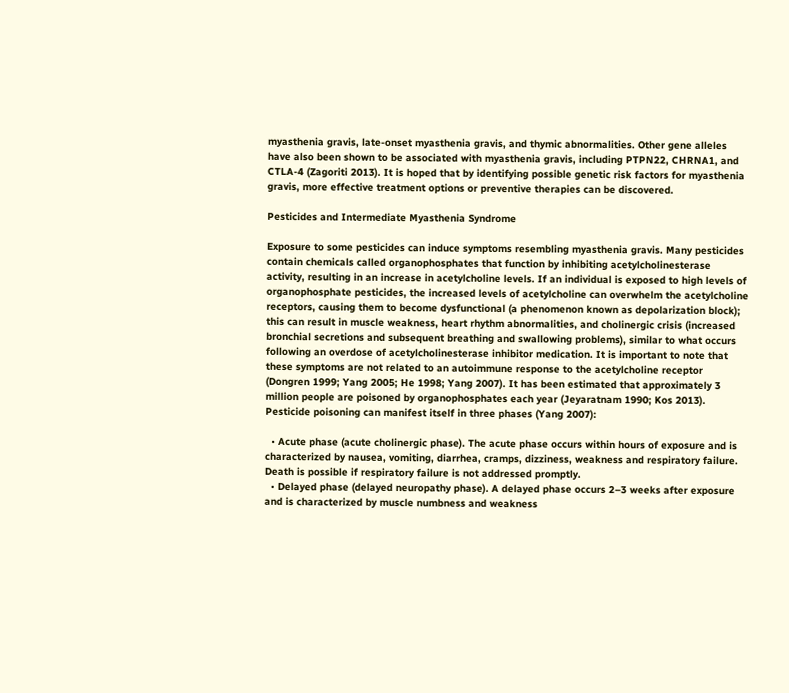myasthenia gravis, late-onset myasthenia gravis, and thymic abnormalities. Other gene alleles have also been shown to be associated with myasthenia gravis, including PTPN22, CHRNA1, and CTLA-4 (Zagoriti 2013). It is hoped that by identifying possible genetic risk factors for myasthenia gravis, more effective treatment options or preventive therapies can be discovered.

Pesticides and Intermediate Myasthenia Syndrome

Exposure to some pesticides can induce symptoms resembling myasthenia gravis. Many pesticides contain chemicals called organophosphates that function by inhibiting acetylcholinesterase activity, resulting in an increase in acetylcholine levels. If an individual is exposed to high levels of organophosphate pesticides, the increased levels of acetylcholine can overwhelm the acetylcholine receptors, causing them to become dysfunctional (a phenomenon known as depolarization block); this can result in muscle weakness, heart rhythm abnormalities, and cholinergic crisis (increased bronchial secretions and subsequent breathing and swallowing problems), similar to what occurs following an overdose of acetylcholinesterase inhibitor medication. It is important to note that these symptoms are not related to an autoimmune response to the acetylcholine receptor (Dongren 1999; Yang 2005; He 1998; Yang 2007). It has been estimated that approximately 3 million people are poisoned by organophosphates each year (Jeyaratnam 1990; Kos 2013). Pesticide poisoning can manifest itself in three phases (Yang 2007):

  • Acute phase (acute cholinergic phase). The acute phase occurs within hours of exposure and is characterized by nausea, vomiting, diarrhea, cramps, dizziness, weakness and respiratory failure. Death is possible if respiratory failure is not addressed promptly.
  • Delayed phase (delayed neuropathy phase). A delayed phase occurs 2–3 weeks after exposure and is characterized by muscle numbness and weakness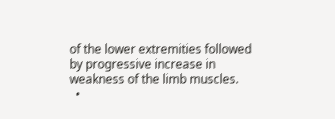of the lower extremities followed by progressive increase in weakness of the limb muscles.
  •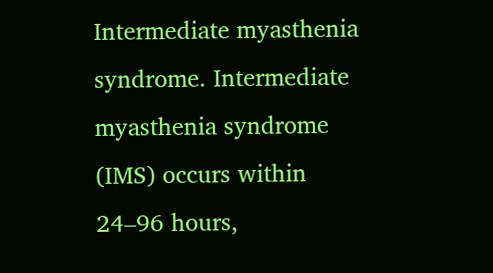Intermediate myasthenia syndrome. Intermediate myasthenia syndrome (IMS) occurs within 24–96 hours,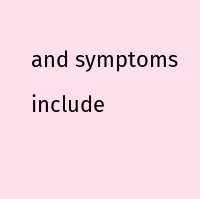and symptoms include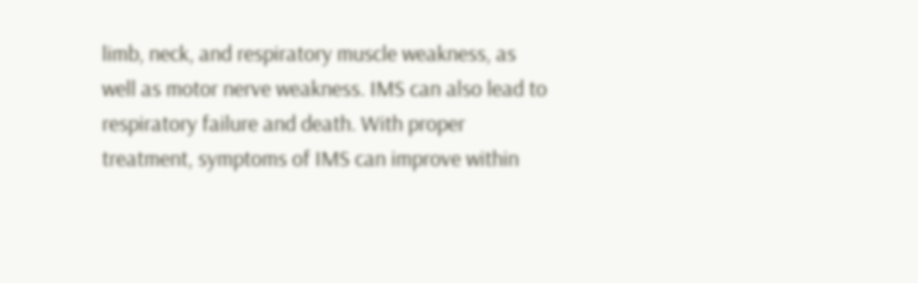limb, neck, and respiratory muscle weakness, as well as motor nerve weakness. IMS can also lead to respiratory failure and death. With proper treatment, symptoms of IMS can improve within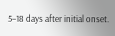5–18 days after initial onset.